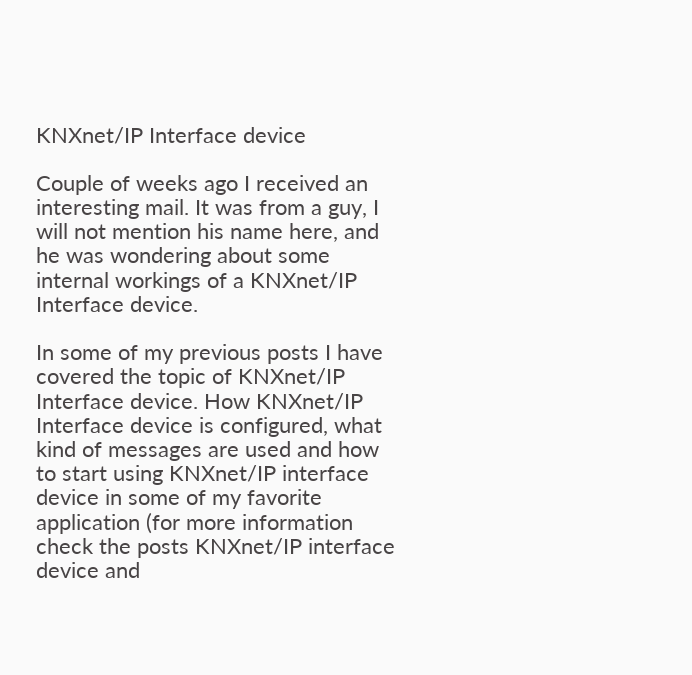KNXnet/IP Interface device

Couple of weeks ago I received an interesting mail. It was from a guy, I will not mention his name here, and he was wondering about some internal workings of a KNXnet/IP Interface device.

In some of my previous posts I have covered the topic of KNXnet/IP Interface device. How KNXnet/IP Interface device is configured, what kind of messages are used and how to start using KNXnet/IP interface device in some of my favorite application (for more information check the posts KNXnet/IP interface device and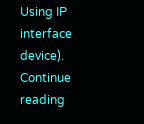Using IP interface device). Continue reading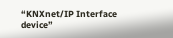“KNXnet/IP Interface device”